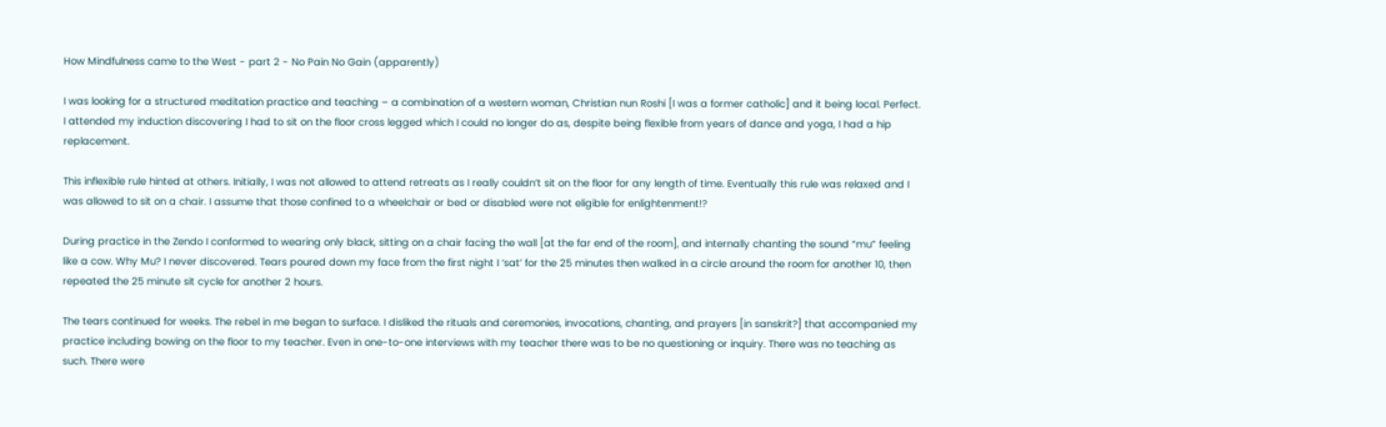How Mindfulness came to the West - part 2 - No Pain No Gain (apparently)

I was looking for a structured meditation practice and teaching – a combination of a western woman, Christian nun Roshi [I was a former catholic] and it being local. Perfect. I attended my induction discovering I had to sit on the floor cross legged which I could no longer do as, despite being flexible from years of dance and yoga, I had a hip replacement.

This inflexible rule hinted at others. Initially, I was not allowed to attend retreats as I really couldn’t sit on the floor for any length of time. Eventually this rule was relaxed and I was allowed to sit on a chair. I assume that those confined to a wheelchair or bed or disabled were not eligible for enlightenment!?

During practice in the Zendo I conformed to wearing only black, sitting on a chair facing the wall [at the far end of the room], and internally chanting the sound “mu” feeling like a cow. Why Mu? I never discovered. Tears poured down my face from the first night I ‘sat’ for the 25 minutes then walked in a circle around the room for another 10, then repeated the 25 minute sit cycle for another 2 hours.

The tears continued for weeks. The rebel in me began to surface. I disliked the rituals and ceremonies, invocations, chanting, and prayers [in sanskrit?] that accompanied my practice including bowing on the floor to my teacher. Even in one-to-one interviews with my teacher there was to be no questioning or inquiry. There was no teaching as such. There were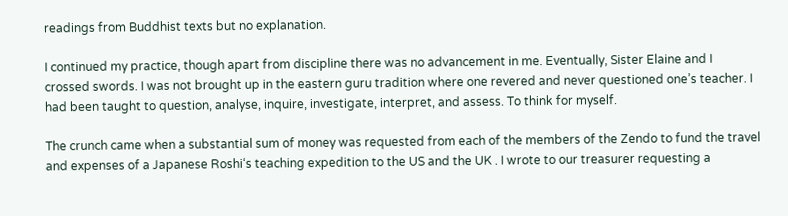readings from Buddhist texts but no explanation.

I continued my practice, though apart from discipline there was no advancement in me. Eventually, Sister Elaine and I crossed swords. I was not brought up in the eastern guru tradition where one revered and never questioned one’s teacher. I had been taught to question, analyse, inquire, investigate, interpret, and assess. To think for myself.

The crunch came when a substantial sum of money was requested from each of the members of the Zendo to fund the travel and expenses of a Japanese Roshi‘s teaching expedition to the US and the UK . I wrote to our treasurer requesting a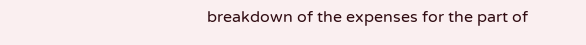breakdown of the expenses for the part of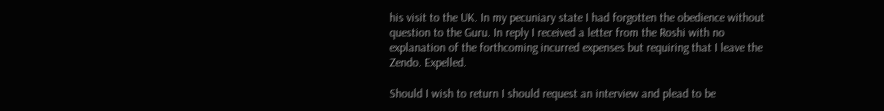his visit to the UK. In my pecuniary state I had forgotten the obedience without question to the Guru. In reply I received a letter from the Roshi with no explanation of the forthcoming incurred expenses but requiring that I leave the Zendo. Expelled.

Should I wish to return I should request an interview and plead to be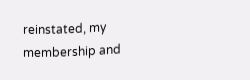reinstated, my membership and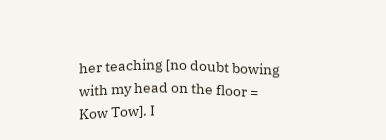her teaching [no doubt bowing with my head on the floor = Kow Tow]. I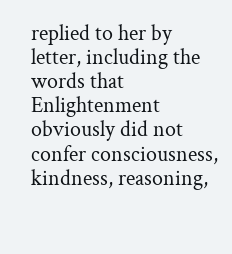replied to her by letter, including the words that Enlightenment obviously did not confer consciousness, kindness, reasoning,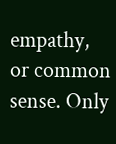empathy, or common sense. Only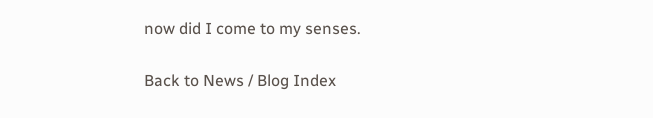now did I come to my senses.

Back to News / Blog Index